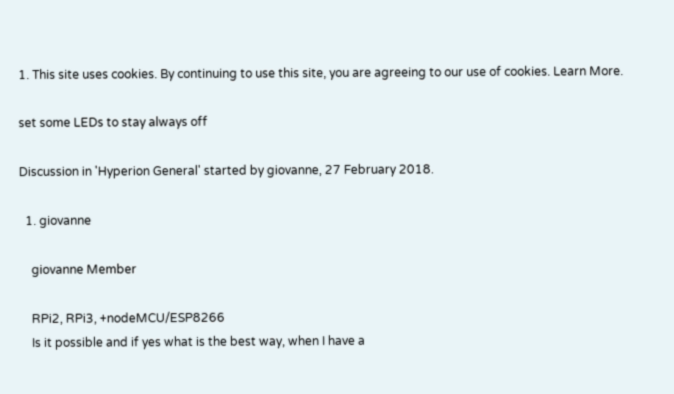1. This site uses cookies. By continuing to use this site, you are agreeing to our use of cookies. Learn More.

set some LEDs to stay always off

Discussion in 'Hyperion General' started by giovanne, 27 February 2018.

  1. giovanne

    giovanne Member

    RPi2, RPi3, +nodeMCU/ESP8266
    Is it possible and if yes what is the best way, when I have a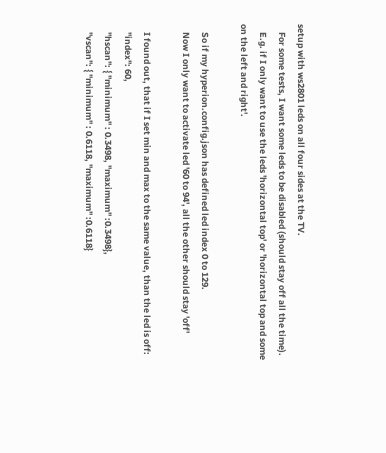setup with ws2801 leds on all four sides at the TV.
    For some tests, I want some leds to be disabled (should stay off all the time).
    E.g. if I only want to use the leds 'horizontal top' or 'horizontal top and some on the left and right'.

    So if my hyperion.config.json has defined led index 0 to 129.
    Now I only want to activate led '60 to 94', all the other should stay 'off'

    I found out, that if I set min and max to the same value, than the led is off:
    "index": 60,
    "hscan": { "minimum" : 0.3498, "maximum" :0.3498},
    "vscan": { "minimum" : 0.6118, "maximum" :0.6118}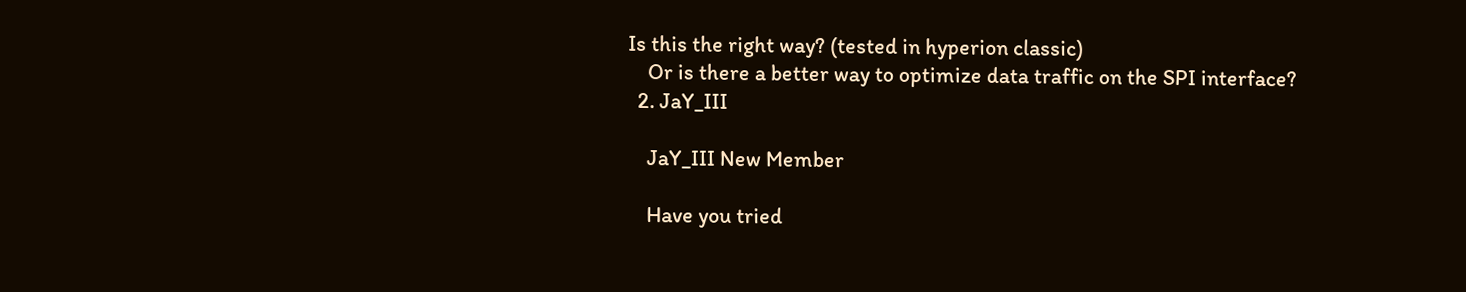Is this the right way? (tested in hyperion classic)
    Or is there a better way to optimize data traffic on the SPI interface?
  2. JaY_III

    JaY_III New Member

    Have you tried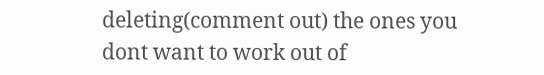deleting(comment out) the ones you dont want to work out of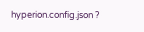hyperion.config.json ?